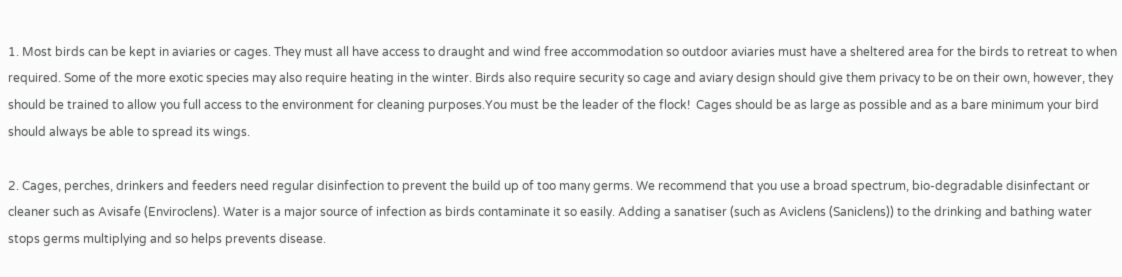1. Most birds can be kept in aviaries or cages. They must all have access to draught and wind free accommodation so outdoor aviaries must have a sheltered area for the birds to retreat to when required. Some of the more exotic species may also require heating in the winter. Birds also require security so cage and aviary design should give them privacy to be on their own, however, they should be trained to allow you full access to the environment for cleaning purposes.You must be the leader of the flock!  Cages should be as large as possible and as a bare minimum your bird should always be able to spread its wings.

2. Cages, perches, drinkers and feeders need regular disinfection to prevent the build up of too many germs. We recommend that you use a broad spectrum, bio-degradable disinfectant or cleaner such as Avisafe (Enviroclens). Water is a major source of infection as birds contaminate it so easily. Adding a sanatiser (such as Aviclens (Saniclens)) to the drinking and bathing water stops germs multiplying and so helps prevents disease.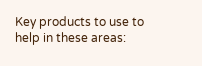Key products to use to help in these areas: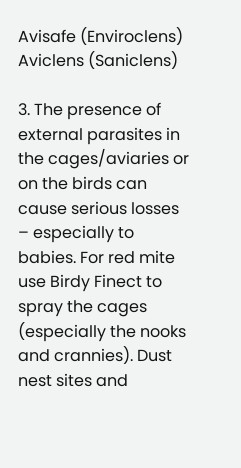Avisafe (Enviroclens)
Aviclens (Saniclens)

3. The presence of external parasites in the cages/aviaries or on the birds can cause serious losses – especially to babies. For red mite use Birdy Finect to spray the cages (especially the nooks and crannies). Dust nest sites and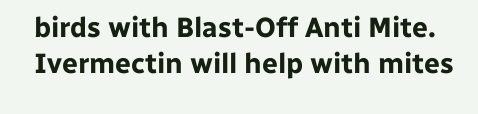birds with Blast-Off Anti Mite. Ivermectin will help with mites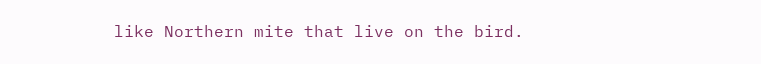like Northern mite that live on the bird.